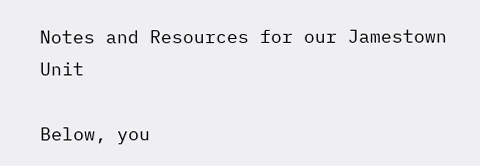Notes and Resources for our Jamestown Unit

Below, you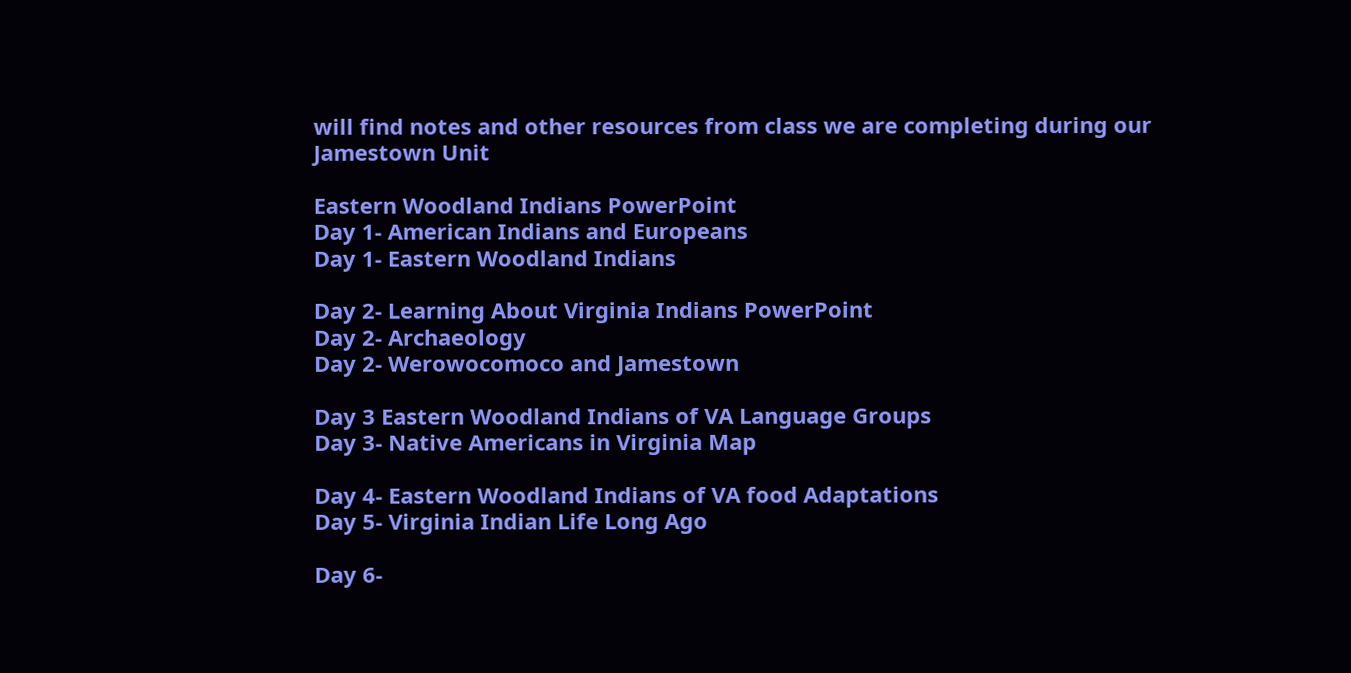will find notes and other resources from class we are completing during our Jamestown Unit

Eastern Woodland Indians PowerPoint
Day 1- American Indians and Europeans
Day 1- Eastern Woodland Indians

Day 2- Learning About Virginia Indians PowerPoint
Day 2- Archaeology
Day 2- Werowocomoco and Jamestown

Day 3 Eastern Woodland Indians of VA Language Groups
Day 3- Native Americans in Virginia Map

Day 4- Eastern Woodland Indians of VA food Adaptations
Day 5- Virginia Indian Life Long Ago

Day 6-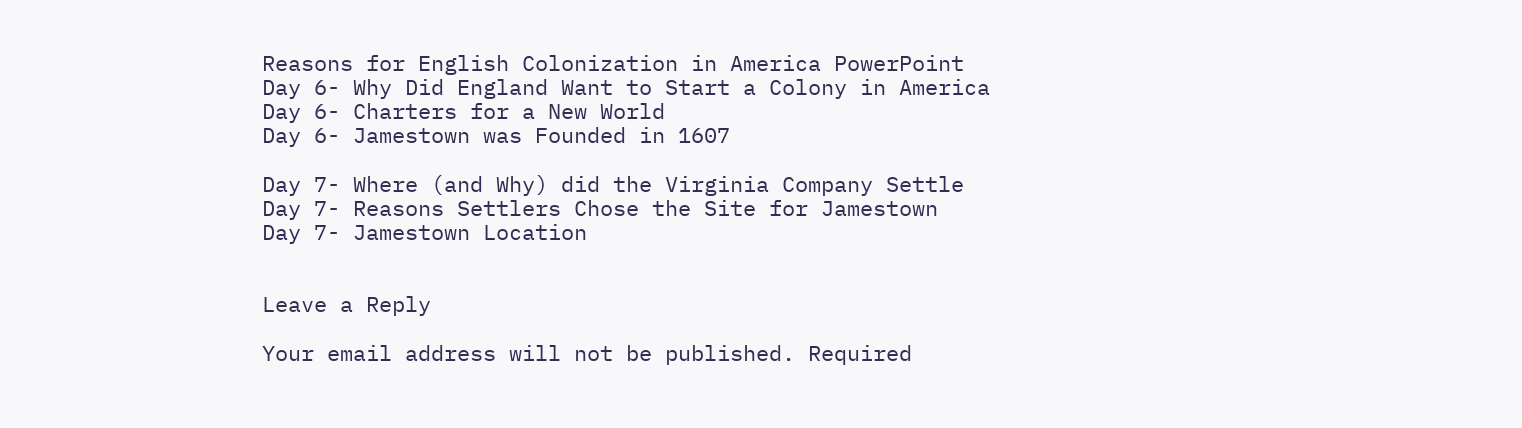Reasons for English Colonization in America PowerPoint
Day 6- Why Did England Want to Start a Colony in America
Day 6- Charters for a New World
Day 6- Jamestown was Founded in 1607

Day 7- Where (and Why) did the Virginia Company Settle
Day 7- Reasons Settlers Chose the Site for Jamestown
Day 7- Jamestown Location


Leave a Reply

Your email address will not be published. Required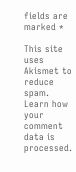fields are marked *

This site uses Akismet to reduce spam. Learn how your comment data is processed.